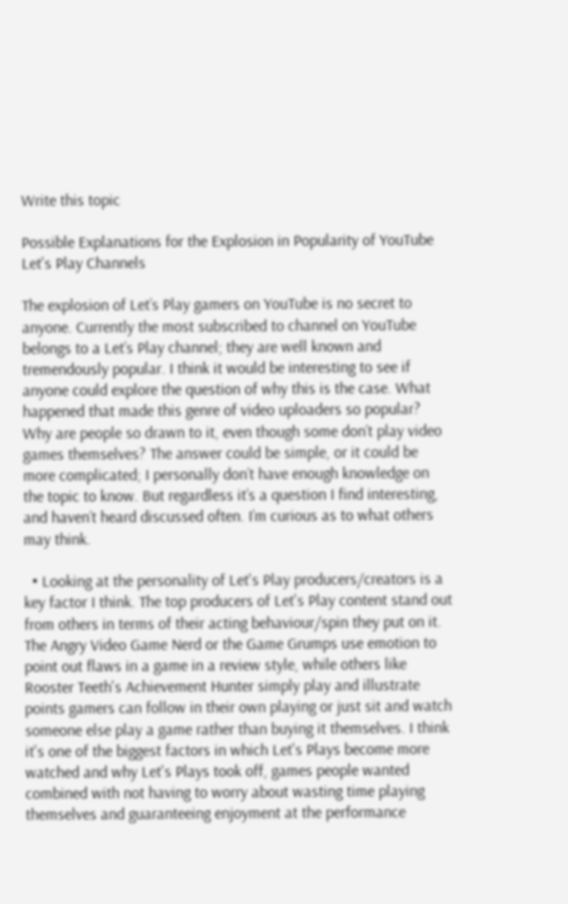Write this topic

Possible Explanations for the Explosion in Popularity of YouTube Let's Play Channels

The explosion of Let’s Play gamers on YouTube is no secret to anyone. Currently the most subscribed to channel on YouTube belongs to a Let’s Play channel; they are well known and tremendously popular. I think it would be interesting to see if anyone could explore the question of why this is the case. What happened that made this genre of video uploaders so popular? Why are people so drawn to it, even though some don’t play video games themselves? The answer could be simple, or it could be more complicated; I personally don’t have enough knowledge on the topic to know. But regardless it’s a question I find interesting, and haven’t heard discussed often. I’m curious as to what others may think.

  • Looking at the personality of Let's Play producers/creators is a key factor I think. The top producers of Let's Play content stand out from others in terms of their acting behaviour/spin they put on it. The Angry Video Game Nerd or the Game Grumps use emotion to point out flaws in a game in a review style, while others like Rooster Teeth's Achievement Hunter simply play and illustrate points gamers can follow in their own playing or just sit and watch someone else play a game rather than buying it themselves. I think it's one of the biggest factors in which Let's Plays become more watched and why Let's Plays took off, games people wanted combined with not having to worry about wasting time playing themselves and guaranteeing enjoyment at the performance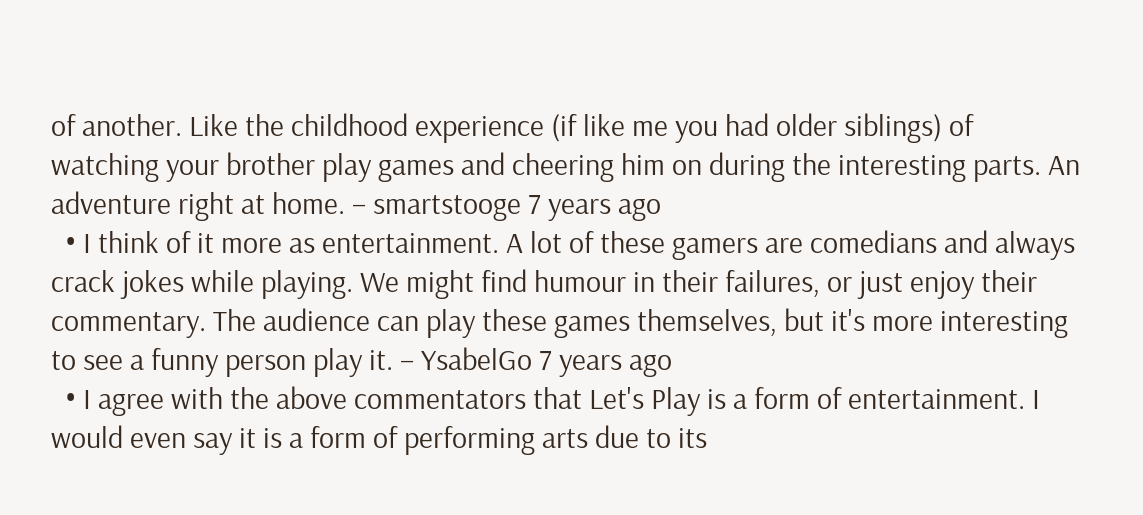of another. Like the childhood experience (if like me you had older siblings) of watching your brother play games and cheering him on during the interesting parts. An adventure right at home. – smartstooge 7 years ago
  • I think of it more as entertainment. A lot of these gamers are comedians and always crack jokes while playing. We might find humour in their failures, or just enjoy their commentary. The audience can play these games themselves, but it's more interesting to see a funny person play it. – YsabelGo 7 years ago
  • I agree with the above commentators that Let's Play is a form of entertainment. I would even say it is a form of performing arts due to its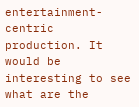entertainment-centric production. It would be interesting to see what are the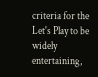criteria for the Let's Play to be widely entertaining,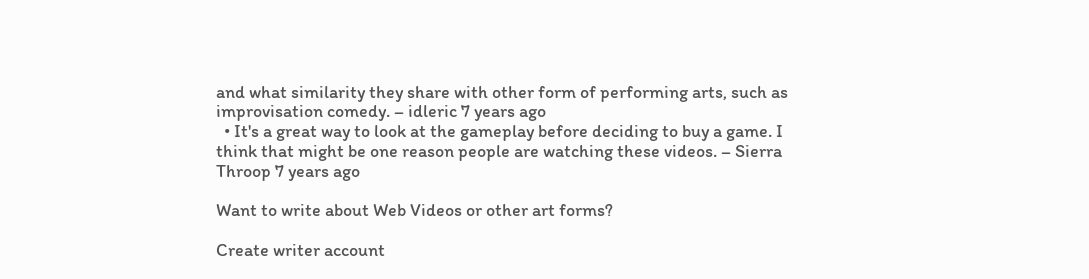and what similarity they share with other form of performing arts, such as improvisation comedy. – idleric 7 years ago
  • It's a great way to look at the gameplay before deciding to buy a game. I think that might be one reason people are watching these videos. – Sierra Throop 7 years ago

Want to write about Web Videos or other art forms?

Create writer account